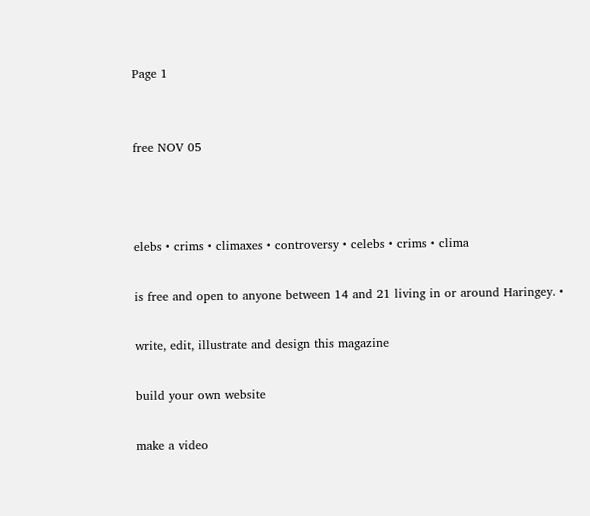Page 1


free NOV 05



elebs • crims • climaxes • controversy • celebs • crims • clima

is free and open to anyone between 14 and 21 living in or around Haringey. •

write, edit, illustrate and design this magazine

build your own website

make a video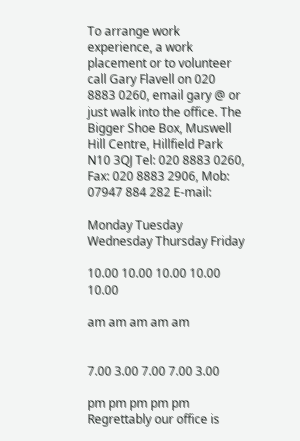To arrange work experience, a work placement or to volunteer call Gary Flavell on 020 8883 0260, email gary @ or just walk into the office. The Bigger Shoe Box, Muswell Hill Centre, Hillfield Park N10 3QJ Tel: 020 8883 0260, Fax: 020 8883 2906, Mob: 07947 884 282 E-mail:

Monday Tuesday Wednesday Thursday Friday

10.00 10.00 10.00 10.00 10.00

am am am am am


7.00 3.00 7.00 7.00 3.00

pm pm pm pm pm Regrettably our office is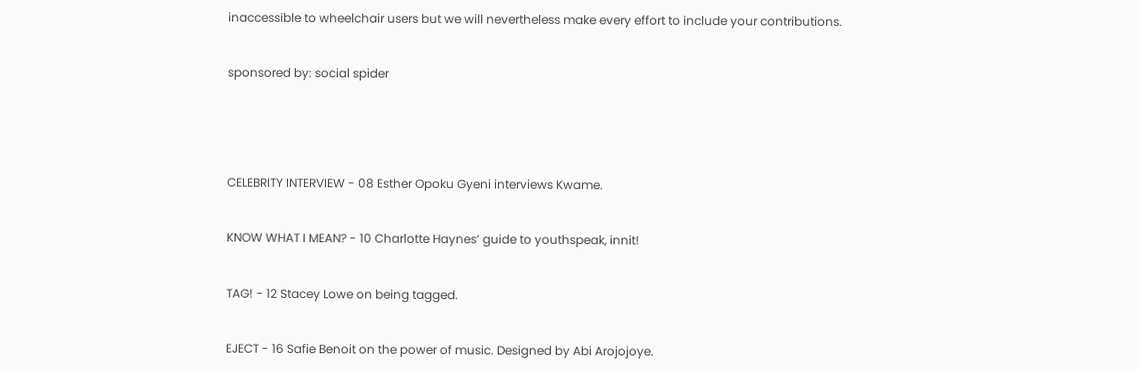inaccessible to wheelchair users but we will nevertheless make every effort to include your contributions.


sponsored by: social spider





CELEBRITY INTERVIEW - 08 Esther Opoku Gyeni interviews Kwame.


KNOW WHAT I MEAN? - 10 Charlotte Haynes’ guide to youthspeak, innit!


TAG! - 12 Stacey Lowe on being tagged.


EJECT - 16 Safie Benoit on the power of music. Designed by Abi Arojojoye.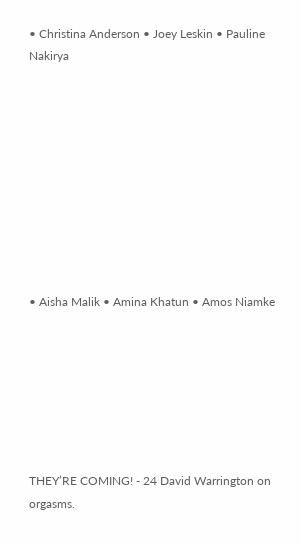• Christina Anderson • Joey Leskin • Pauline Nakirya










• Aisha Malik • Amina Khatun • Amos Niamke







THEY’RE COMING! - 24 David Warrington on orgasms.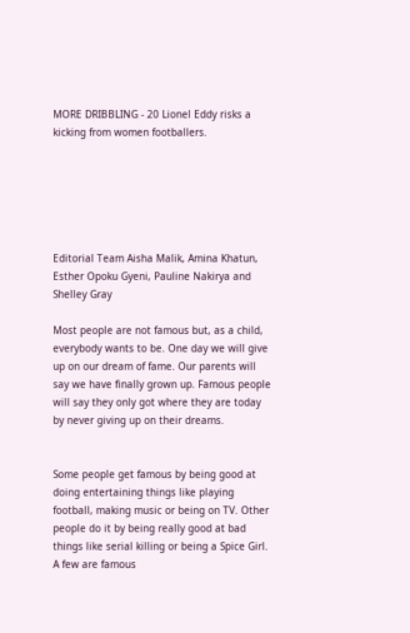MORE DRIBBLING - 20 Lionel Eddy risks a kicking from women footballers.






Editorial Team Aisha Malik, Amina Khatun, Esther Opoku Gyeni, Pauline Nakirya and Shelley Gray

Most people are not famous but, as a child, everybody wants to be. One day we will give up on our dream of fame. Our parents will say we have finally grown up. Famous people will say they only got where they are today by never giving up on their dreams.


Some people get famous by being good at doing entertaining things like playing football, making music or being on TV. Other people do it by being really good at bad things like serial killing or being a Spice Girl. A few are famous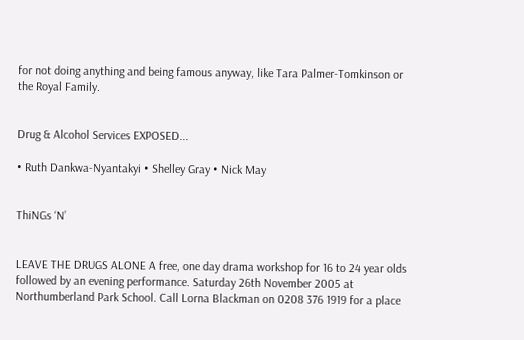for not doing anything and being famous anyway, like Tara Palmer-Tomkinson or the Royal Family.


Drug & Alcohol Services EXPOSED...

• Ruth Dankwa-Nyantakyi • Shelley Gray • Nick May


ThiNGs ‘N’


LEAVE THE DRUGS ALONE A free, one day drama workshop for 16 to 24 year olds followed by an evening performance. Saturday 26th November 2005 at Northumberland Park School. Call Lorna Blackman on 0208 376 1919 for a place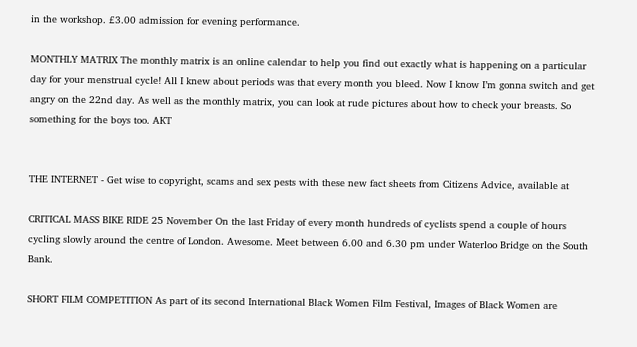in the workshop. £3.00 admission for evening performance.

MONTHLY MATRIX The monthly matrix is an online calendar to help you find out exactly what is happening on a particular day for your menstrual cycle! All I knew about periods was that every month you bleed. Now I know I’m gonna switch and get angry on the 22nd day. As well as the monthly matrix, you can look at rude pictures about how to check your breasts. So something for the boys too. AKT


THE INTERNET - Get wise to copyright, scams and sex pests with these new fact sheets from Citizens Advice, available at

CRITICAL MASS BIKE RIDE 25 November On the last Friday of every month hundreds of cyclists spend a couple of hours cycling slowly around the centre of London. Awesome. Meet between 6.00 and 6.30 pm under Waterloo Bridge on the South Bank.

SHORT FILM COMPETITION As part of its second International Black Women Film Festival, Images of Black Women are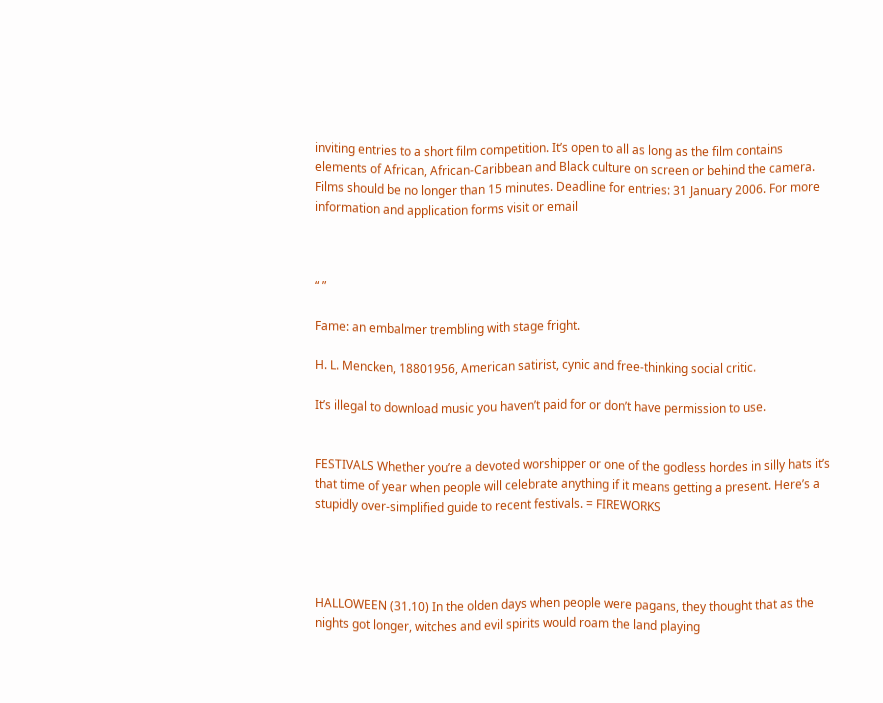inviting entries to a short film competition. It’s open to all as long as the film contains elements of African, African-Caribbean and Black culture on screen or behind the camera. Films should be no longer than 15 minutes. Deadline for entries: 31 January 2006. For more information and application forms visit or email



“ ”

Fame: an embalmer trembling with stage fright.

H. L. Mencken, 18801956, American satirist, cynic and free-thinking social critic.

It’s illegal to download music you haven’t paid for or don’t have permission to use.


FESTIVALS Whether you’re a devoted worshipper or one of the godless hordes in silly hats it’s that time of year when people will celebrate anything if it means getting a present. Here’s a stupidly over-simplified guide to recent festivals. = FIREWORKS




HALLOWEEN (31.10) In the olden days when people were pagans, they thought that as the nights got longer, witches and evil spirits would roam the land playing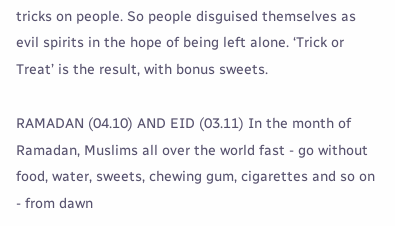tricks on people. So people disguised themselves as evil spirits in the hope of being left alone. ‘Trick or Treat’ is the result, with bonus sweets.

RAMADAN (04.10) AND EID (03.11) In the month of Ramadan, Muslims all over the world fast - go without food, water, sweets, chewing gum, cigarettes and so on - from dawn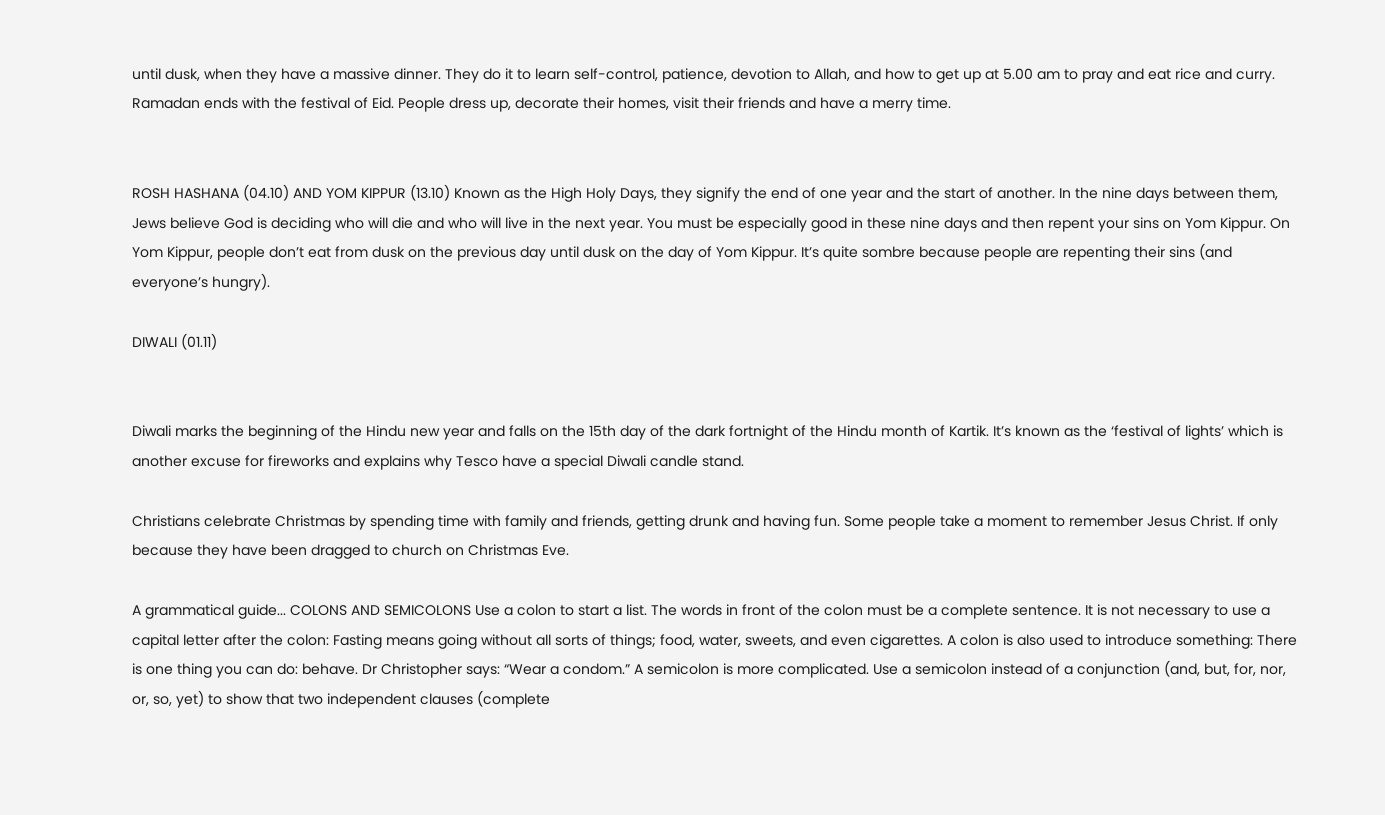until dusk, when they have a massive dinner. They do it to learn self-control, patience, devotion to Allah, and how to get up at 5.00 am to pray and eat rice and curry. Ramadan ends with the festival of Eid. People dress up, decorate their homes, visit their friends and have a merry time.


ROSH HASHANA (04.10) AND YOM KIPPUR (13.10) Known as the High Holy Days, they signify the end of one year and the start of another. In the nine days between them, Jews believe God is deciding who will die and who will live in the next year. You must be especially good in these nine days and then repent your sins on Yom Kippur. On Yom Kippur, people don’t eat from dusk on the previous day until dusk on the day of Yom Kippur. It’s quite sombre because people are repenting their sins (and everyone’s hungry).

DIWALI (01.11)


Diwali marks the beginning of the Hindu new year and falls on the 15th day of the dark fortnight of the Hindu month of Kartik. It’s known as the ‘festival of lights’ which is another excuse for fireworks and explains why Tesco have a special Diwali candle stand.

Christians celebrate Christmas by spending time with family and friends, getting drunk and having fun. Some people take a moment to remember Jesus Christ. If only because they have been dragged to church on Christmas Eve.

A grammatical guide... COLONS AND SEMICOLONS Use a colon to start a list. The words in front of the colon must be a complete sentence. It is not necessary to use a capital letter after the colon: Fasting means going without all sorts of things; food, water, sweets, and even cigarettes. A colon is also used to introduce something: There is one thing you can do: behave. Dr Christopher says: “Wear a condom.” A semicolon is more complicated. Use a semicolon instead of a conjunction (and, but, for, nor, or, so, yet) to show that two independent clauses (complete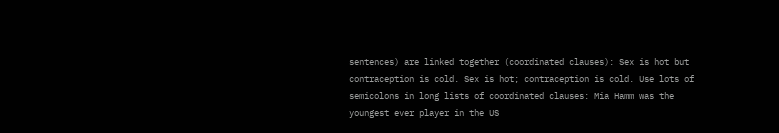sentences) are linked together (coordinated clauses): Sex is hot but contraception is cold. Sex is hot; contraception is cold. Use lots of semicolons in long lists of coordinated clauses: Mia Hamm was the youngest ever player in the US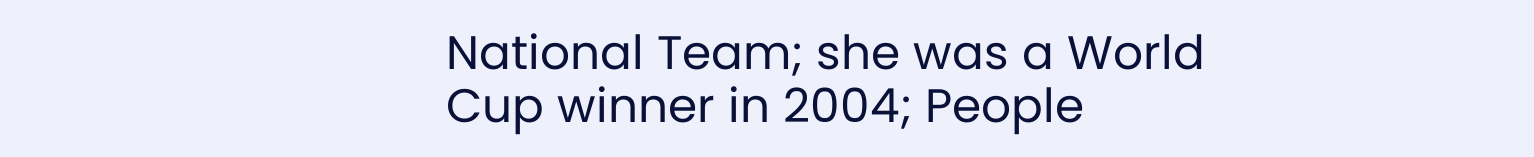National Team; she was a World Cup winner in 2004; People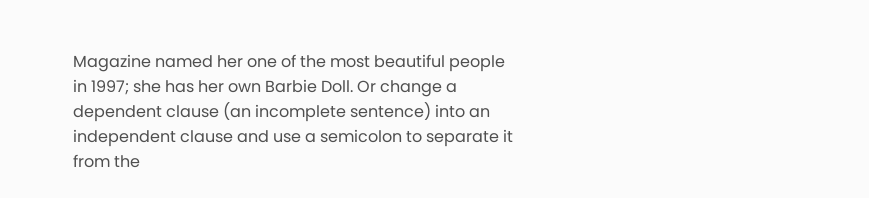Magazine named her one of the most beautiful people in 1997; she has her own Barbie Doll. Or change a dependent clause (an incomplete sentence) into an independent clause and use a semicolon to separate it from the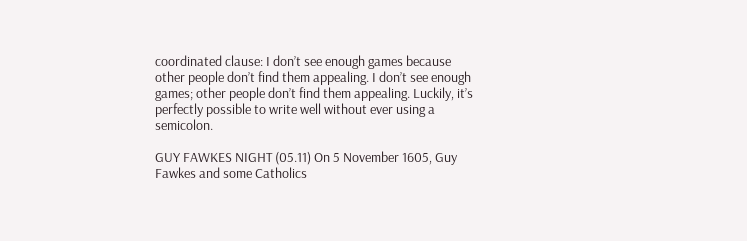coordinated clause: I don’t see enough games because other people don’t find them appealing. I don’t see enough games; other people don’t find them appealing. Luckily, it’s perfectly possible to write well without ever using a semicolon.

GUY FAWKES NIGHT (05.11) On 5 November 1605, Guy Fawkes and some Catholics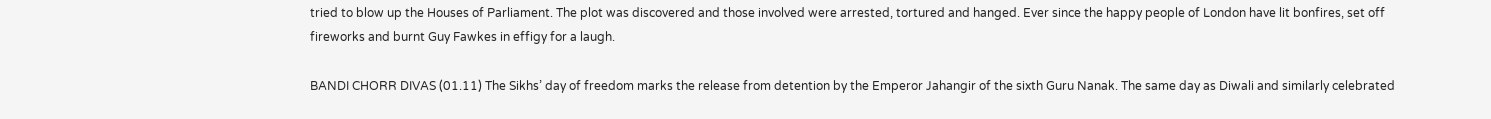tried to blow up the Houses of Parliament. The plot was discovered and those involved were arrested, tortured and hanged. Ever since the happy people of London have lit bonfires, set off fireworks and burnt Guy Fawkes in effigy for a laugh.

BANDI CHORR DIVAS (01.11) The Sikhs’ day of freedom marks the release from detention by the Emperor Jahangir of the sixth Guru Nanak. The same day as Diwali and similarly celebrated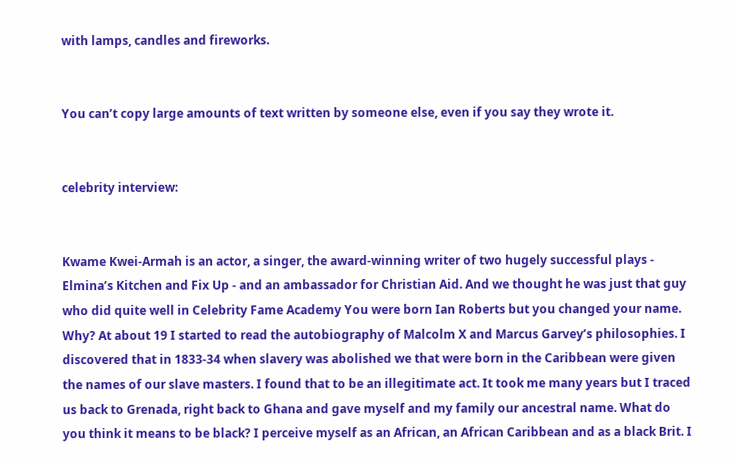with lamps, candles and fireworks.


You can’t copy large amounts of text written by someone else, even if you say they wrote it.


celebrity interview:


Kwame Kwei-Armah is an actor, a singer, the award-winning writer of two hugely successful plays - Elmina’s Kitchen and Fix Up - and an ambassador for Christian Aid. And we thought he was just that guy who did quite well in Celebrity Fame Academy You were born Ian Roberts but you changed your name. Why? At about 19 I started to read the autobiography of Malcolm X and Marcus Garvey’s philosophies. I discovered that in 1833-34 when slavery was abolished we that were born in the Caribbean were given the names of our slave masters. I found that to be an illegitimate act. It took me many years but I traced us back to Grenada, right back to Ghana and gave myself and my family our ancestral name. What do you think it means to be black? I perceive myself as an African, an African Caribbean and as a black Brit. I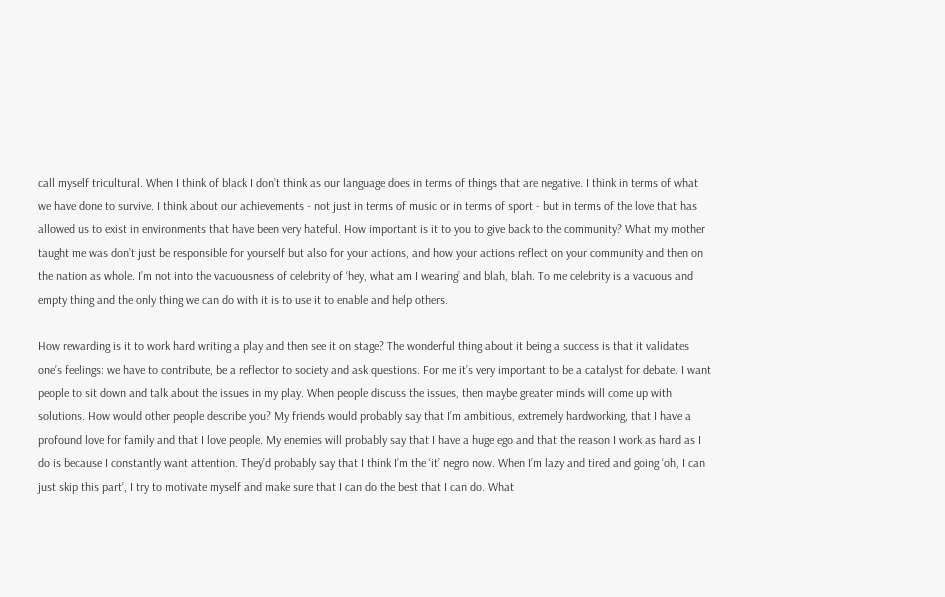call myself tricultural. When I think of black I don’t think as our language does in terms of things that are negative. I think in terms of what we have done to survive. I think about our achievements - not just in terms of music or in terms of sport - but in terms of the love that has allowed us to exist in environments that have been very hateful. How important is it to you to give back to the community? What my mother taught me was don’t just be responsible for yourself but also for your actions, and how your actions reflect on your community and then on the nation as whole. I’m not into the vacuousness of celebrity of ‘hey, what am I wearing’ and blah, blah. To me celebrity is a vacuous and empty thing and the only thing we can do with it is to use it to enable and help others.

How rewarding is it to work hard writing a play and then see it on stage? The wonderful thing about it being a success is that it validates one’s feelings: we have to contribute, be a reflector to society and ask questions. For me it’s very important to be a catalyst for debate. I want people to sit down and talk about the issues in my play. When people discuss the issues, then maybe greater minds will come up with solutions. How would other people describe you? My friends would probably say that I’m ambitious, extremely hardworking, that I have a profound love for family and that I love people. My enemies will probably say that I have a huge ego and that the reason I work as hard as I do is because I constantly want attention. They’d probably say that I think I’m the ‘it’ negro now. When I’m lazy and tired and going ‘oh, I can just skip this part’, I try to motivate myself and make sure that I can do the best that I can do. What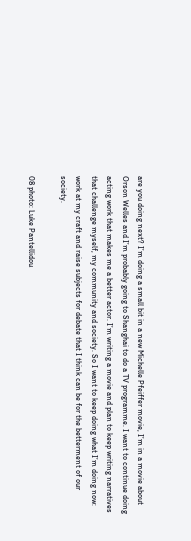are you doing next? I’m doing a small bit in a new Michelle Pfeiffer movie, I’m in a movie about Orson Welles and I’m probably going to Shanghai to do a TV programme. I want to continue doing acting work that makes me a better actor. I’m writing a movie and plan to keep writing narratives that challenge myself, my community and society. So I want to keep doing what I’m doing now: work at my craft and raise subjects for debate that I think can be for the betterment of our society.

08 photo: Luke Pantellidou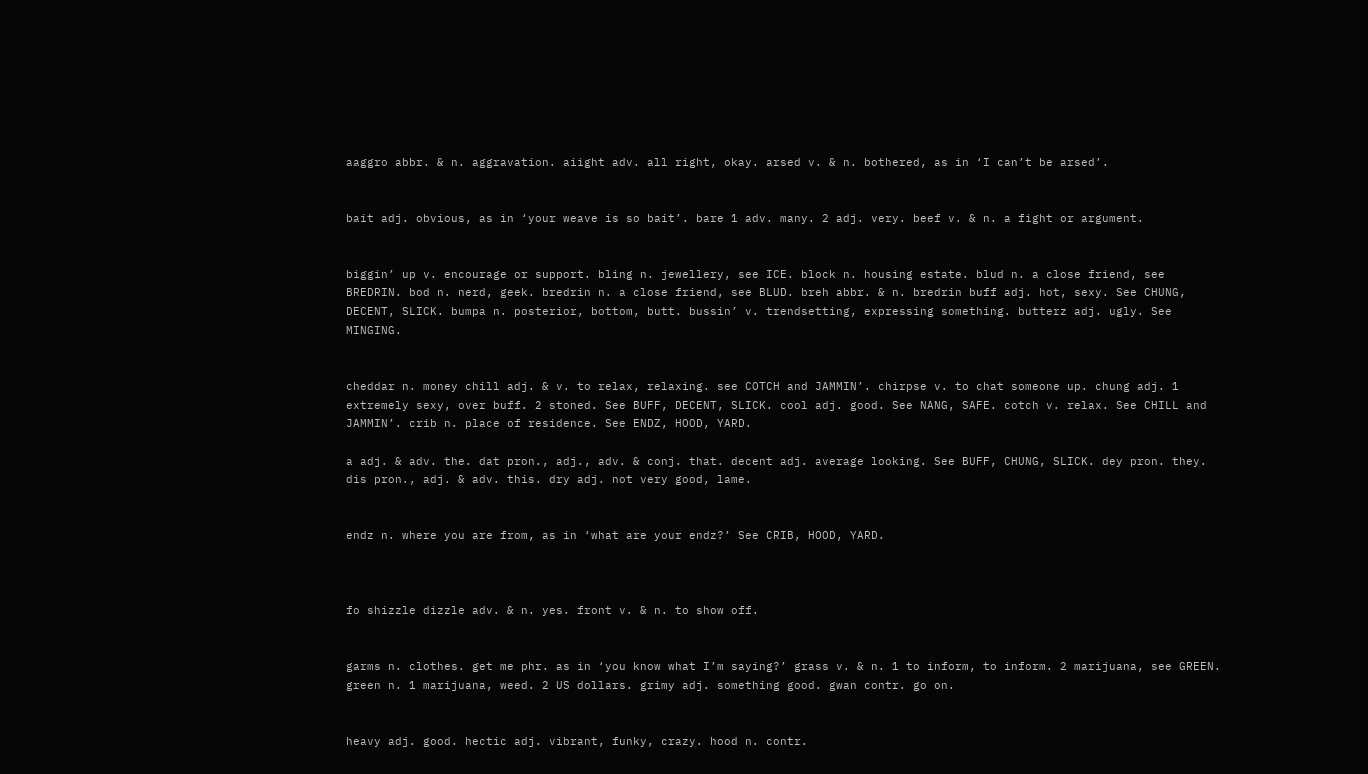aaggro abbr. & n. aggravation. aiight adv. all right, okay. arsed v. & n. bothered, as in ‘I can’t be arsed’.


bait adj. obvious, as in ‘your weave is so bait’. bare 1 adv. many. 2 adj. very. beef v. & n. a fight or argument.


biggin’ up v. encourage or support. bling n. jewellery, see ICE. block n. housing estate. blud n. a close friend, see BREDRIN. bod n. nerd, geek. bredrin n. a close friend, see BLUD. breh abbr. & n. bredrin buff adj. hot, sexy. See CHUNG, DECENT, SLICK. bumpa n. posterior, bottom, butt. bussin’ v. trendsetting, expressing something. butterz adj. ugly. See MINGING.


cheddar n. money chill adj. & v. to relax, relaxing. see COTCH and JAMMIN’. chirpse v. to chat someone up. chung adj. 1 extremely sexy, over buff. 2 stoned. See BUFF, DECENT, SLICK. cool adj. good. See NANG, SAFE. cotch v. relax. See CHILL and JAMMIN’. crib n. place of residence. See ENDZ, HOOD, YARD.

a adj. & adv. the. dat pron., adj., adv. & conj. that. decent adj. average looking. See BUFF, CHUNG, SLICK. dey pron. they. dis pron., adj. & adv. this. dry adj. not very good, lame.


endz n. where you are from, as in ‘what are your endz?’ See CRIB, HOOD, YARD.



fo shizzle dizzle adv. & n. yes. front v. & n. to show off.


garms n. clothes. get me phr. as in ‘you know what I’m saying?’ grass v. & n. 1 to inform, to inform. 2 marijuana, see GREEN. green n. 1 marijuana, weed. 2 US dollars. grimy adj. something good. gwan contr. go on.


heavy adj. good. hectic adj. vibrant, funky, crazy. hood n. contr.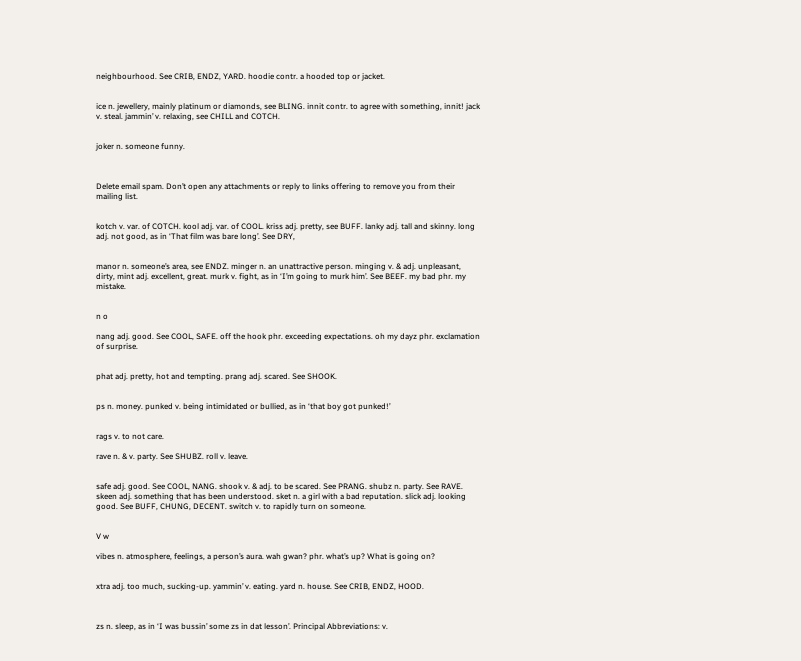neighbourhood. See CRIB, ENDZ, YARD. hoodie contr. a hooded top or jacket.


ice n. jewellery, mainly platinum or diamonds, see BLING. innit contr. to agree with something, innit! jack v. steal. jammin’ v. relaxing, see CHILL and COTCH.


joker n. someone funny.



Delete email spam. Don’t open any attachments or reply to links offering to remove you from their mailing list.


kotch v. var. of COTCH. kool adj. var. of COOL. kriss adj. pretty, see BUFF. lanky adj. tall and skinny. long adj. not good, as in ‘That film was bare long’. See DRY,


manor n. someone’s area, see ENDZ. minger n. an unattractive person. minging v. & adj. unpleasant, dirty, mint adj. excellent, great. murk v. fight, as in ‘I’m going to murk him’. See BEEF. my bad phr. my mistake.


n o

nang adj. good. See COOL, SAFE. off the hook phr. exceeding expectations. oh my dayz phr. exclamation of surprise.


phat adj. pretty, hot and tempting. prang adj. scared. See SHOOK.


ps n. money. punked v. being intimidated or bullied, as in ‘that boy got punked!’


rags v. to not care.

rave n. & v. party. See SHUBZ. roll v. leave.


safe adj. good. See COOL, NANG. shook v. & adj. to be scared. See PRANG. shubz n. party. See RAVE. skeen adj. something that has been understood. sket n. a girl with a bad reputation. slick adj. looking good. See BUFF, CHUNG, DECENT. switch v. to rapidly turn on someone.


V w

vibes n. atmosphere, feelings, a person’s aura. wah gwan? phr. what’s up? What is going on?


xtra adj. too much, sucking-up. yammin’ v. eating. yard n. house. See CRIB, ENDZ, HOOD.



zs n. sleep, as in ‘I was bussin’ some zs in dat lesson’. Principal Abbreviations: v.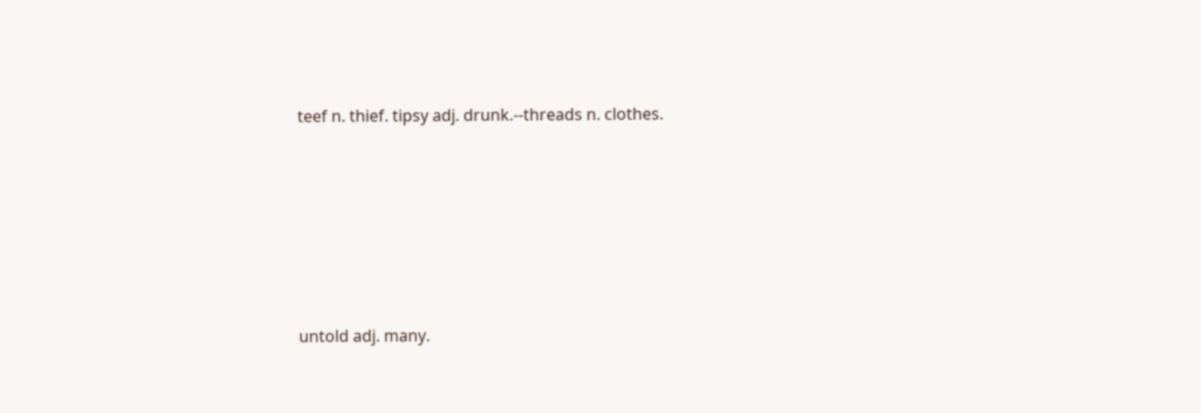teef n. thief. tipsy adj. drunk.--threads n. clothes.







untold adj. many.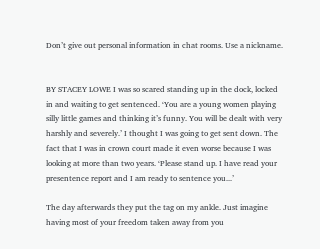Don’t give out personal information in chat rooms. Use a nickname.


BY STACEY LOWE I was so scared standing up in the dock, locked in and waiting to get sentenced. ‘You are a young women playing silly little games and thinking it’s funny. You will be dealt with very harshly and severely.’ I thought I was going to get sent down. The fact that I was in crown court made it even worse because I was looking at more than two years. ‘Please stand up. I have read your presentence report and I am ready to sentence you...’

The day afterwards they put the tag on my ankle. Just imagine having most of your freedom taken away from you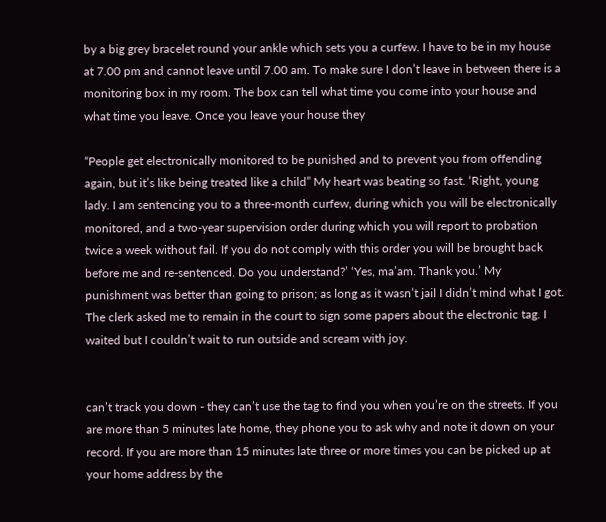by a big grey bracelet round your ankle which sets you a curfew. I have to be in my house at 7.00 pm and cannot leave until 7.00 am. To make sure I don’t leave in between there is a monitoring box in my room. The box can tell what time you come into your house and what time you leave. Once you leave your house they

“People get electronically monitored to be punished and to prevent you from offending again, but it’s like being treated like a child” My heart was beating so fast. ‘Right, young lady. I am sentencing you to a three-month curfew, during which you will be electronically monitored, and a two-year supervision order during which you will report to probation twice a week without fail. If you do not comply with this order you will be brought back before me and re-sentenced. Do you understand?’ ‘Yes, ma’am. Thank you.’ My punishment was better than going to prison; as long as it wasn’t jail I didn’t mind what I got. The clerk asked me to remain in the court to sign some papers about the electronic tag. I waited but I couldn’t wait to run outside and scream with joy.


can’t track you down - they can’t use the tag to find you when you’re on the streets. If you are more than 5 minutes late home, they phone you to ask why and note it down on your record. If you are more than 15 minutes late three or more times you can be picked up at your home address by the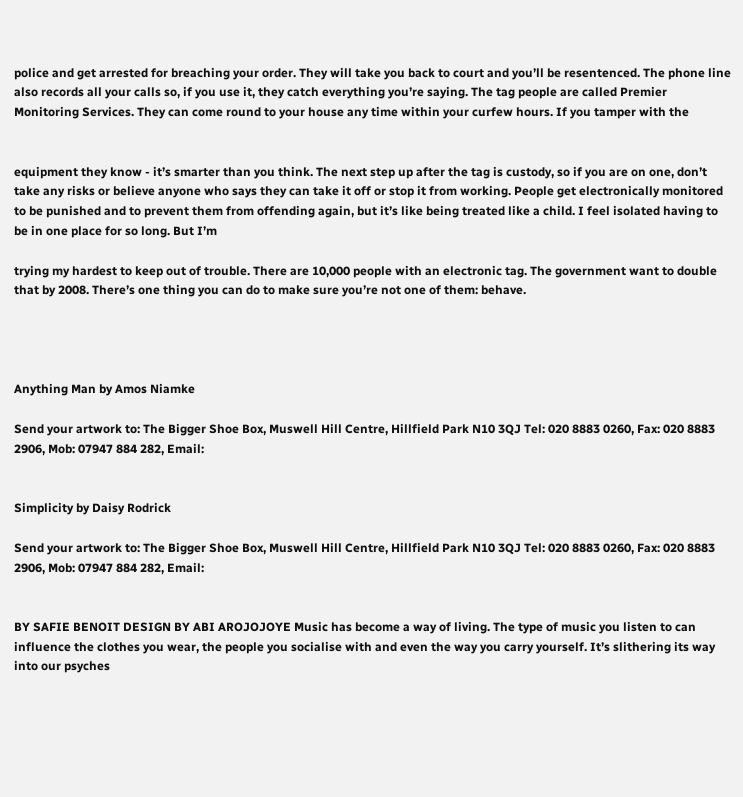police and get arrested for breaching your order. They will take you back to court and you’ll be resentenced. The phone line also records all your calls so, if you use it, they catch everything you’re saying. The tag people are called Premier Monitoring Services. They can come round to your house any time within your curfew hours. If you tamper with the


equipment they know - it’s smarter than you think. The next step up after the tag is custody, so if you are on one, don’t take any risks or believe anyone who says they can take it off or stop it from working. People get electronically monitored to be punished and to prevent them from offending again, but it’s like being treated like a child. I feel isolated having to be in one place for so long. But I’m

trying my hardest to keep out of trouble. There are 10,000 people with an electronic tag. The government want to double that by 2008. There’s one thing you can do to make sure you’re not one of them: behave.




Anything Man by Amos Niamke

Send your artwork to: The Bigger Shoe Box, Muswell Hill Centre, Hillfield Park N10 3QJ Tel: 020 8883 0260, Fax: 020 8883 2906, Mob: 07947 884 282, Email:


Simplicity by Daisy Rodrick

Send your artwork to: The Bigger Shoe Box, Muswell Hill Centre, Hillfield Park N10 3QJ Tel: 020 8883 0260, Fax: 020 8883 2906, Mob: 07947 884 282, Email:


BY SAFIE BENOIT DESIGN BY ABI AROJOJOYE Music has become a way of living. The type of music you listen to can influence the clothes you wear, the people you socialise with and even the way you carry yourself. It’s slithering its way into our psyches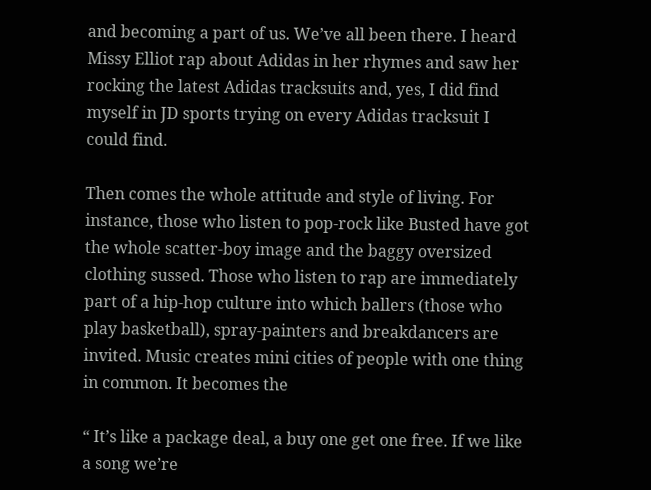and becoming a part of us. We’ve all been there. I heard Missy Elliot rap about Adidas in her rhymes and saw her rocking the latest Adidas tracksuits and, yes, I did find myself in JD sports trying on every Adidas tracksuit I could find.

Then comes the whole attitude and style of living. For instance, those who listen to pop-rock like Busted have got the whole scatter-boy image and the baggy oversized clothing sussed. Those who listen to rap are immediately part of a hip-hop culture into which ballers (those who play basketball), spray-painters and breakdancers are invited. Music creates mini cities of people with one thing in common. It becomes the

“ It’s like a package deal, a buy one get one free. If we like a song we’re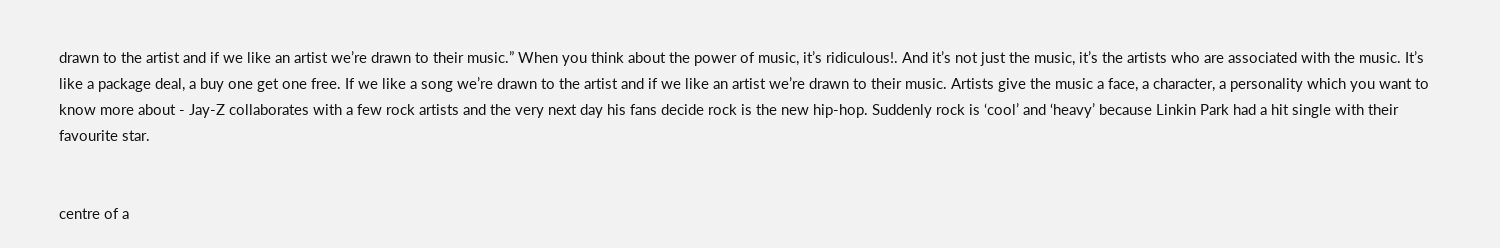drawn to the artist and if we like an artist we’re drawn to their music.” When you think about the power of music, it’s ridiculous!. And it’s not just the music, it’s the artists who are associated with the music. It’s like a package deal, a buy one get one free. If we like a song we’re drawn to the artist and if we like an artist we’re drawn to their music. Artists give the music a face, a character, a personality which you want to know more about - Jay-Z collaborates with a few rock artists and the very next day his fans decide rock is the new hip-hop. Suddenly rock is ‘cool’ and ‘heavy’ because Linkin Park had a hit single with their favourite star.


centre of a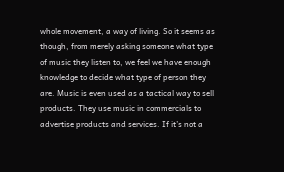whole movement, a way of living. So it seems as though, from merely asking someone what type of music they listen to, we feel we have enough knowledge to decide what type of person they are. Music is even used as a tactical way to sell products. They use music in commercials to advertise products and services. If it’s not a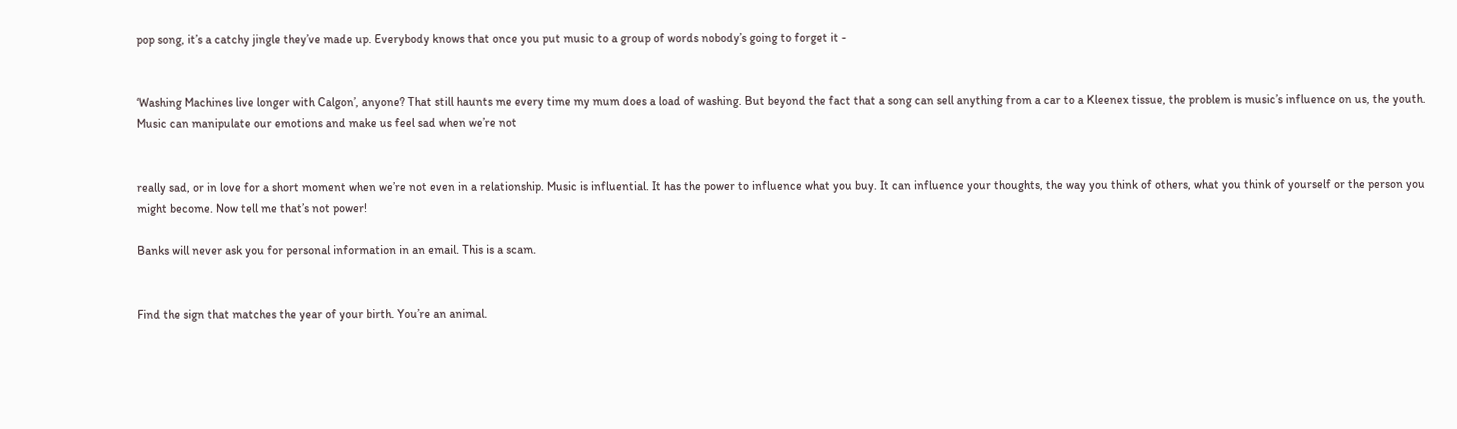pop song, it’s a catchy jingle they’ve made up. Everybody knows that once you put music to a group of words nobody’s going to forget it -


‘Washing Machines live longer with Calgon’, anyone? That still haunts me every time my mum does a load of washing. But beyond the fact that a song can sell anything from a car to a Kleenex tissue, the problem is music’s influence on us, the youth. Music can manipulate our emotions and make us feel sad when we’re not


really sad, or in love for a short moment when we’re not even in a relationship. Music is influential. It has the power to influence what you buy. It can influence your thoughts, the way you think of others, what you think of yourself or the person you might become. Now tell me that’s not power!

Banks will never ask you for personal information in an email. This is a scam.


Find the sign that matches the year of your birth. You’re an animal.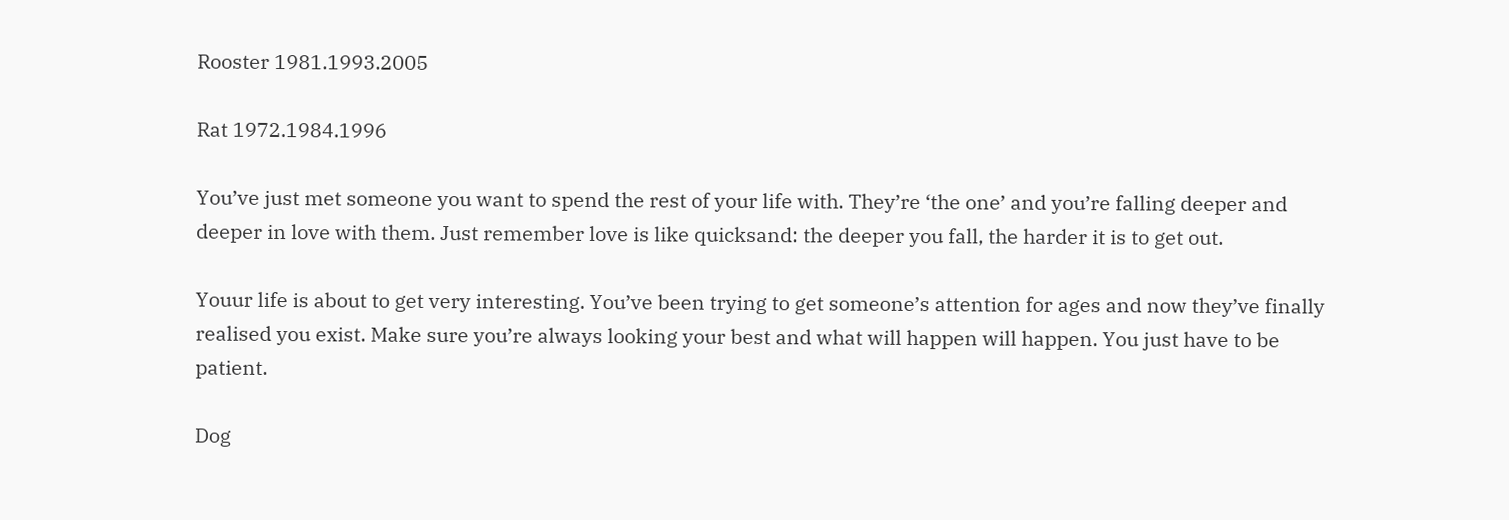Rooster 1981.1993.2005

Rat 1972.1984.1996

You’ve just met someone you want to spend the rest of your life with. They’re ‘the one’ and you’re falling deeper and deeper in love with them. Just remember love is like quicksand: the deeper you fall, the harder it is to get out.

Youur life is about to get very interesting. You’ve been trying to get someone’s attention for ages and now they’ve finally realised you exist. Make sure you’re always looking your best and what will happen will happen. You just have to be patient.

Dog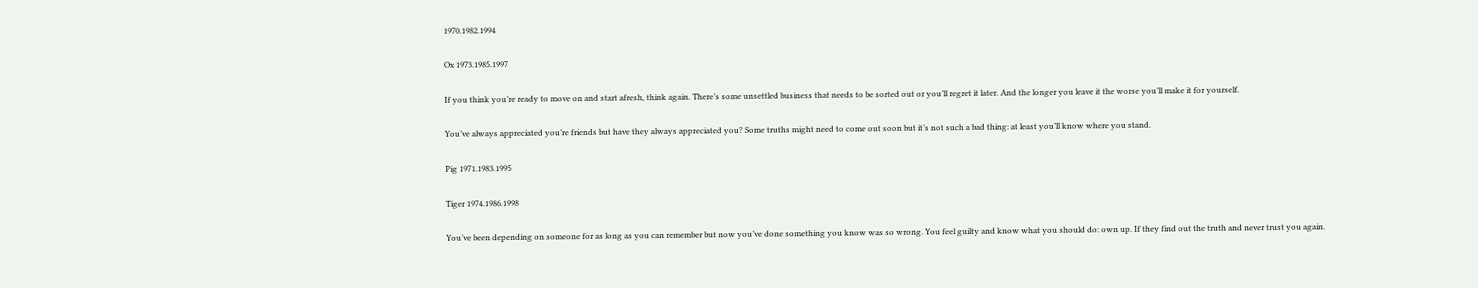1970.1982.1994

Ox 1973.1985.1997

If you think you’re ready to move on and start afresh, think again. There’s some unsettled business that needs to be sorted out or you’ll regret it later. And the longer you leave it the worse you’ll make it for yourself.

You’ve always appreciated you’re friends but have they always appreciated you? Some truths might need to come out soon but it’s not such a bad thing: at least you’ll know where you stand.

Pig 1971.1983.1995

Tiger 1974.1986.1998

You’ve been depending on someone for as long as you can remember but now you’ve done something you know was so wrong. You feel guilty and know what you should do: own up. If they find out the truth and never trust you again.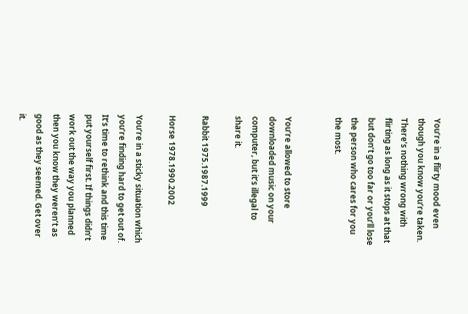You’re in a flirty mood even though you know you’re taken. There’s nothing wrong with flirting as long as it stops at that but don’t go too far or you’ll lose the person who cares for you the most.


You’re allowed to store downloaded music on your computer, but it’s illegal to share it.

Rabbit 1975.1987.1999

Horse 1978.1990.2002

You’re in a sticky situation which you’re finding hard to get out of. It’s time to rethink and this time put yourself first. If things didn’t work out the way you planned then you know they weren’t as good as they seemed. Get over it.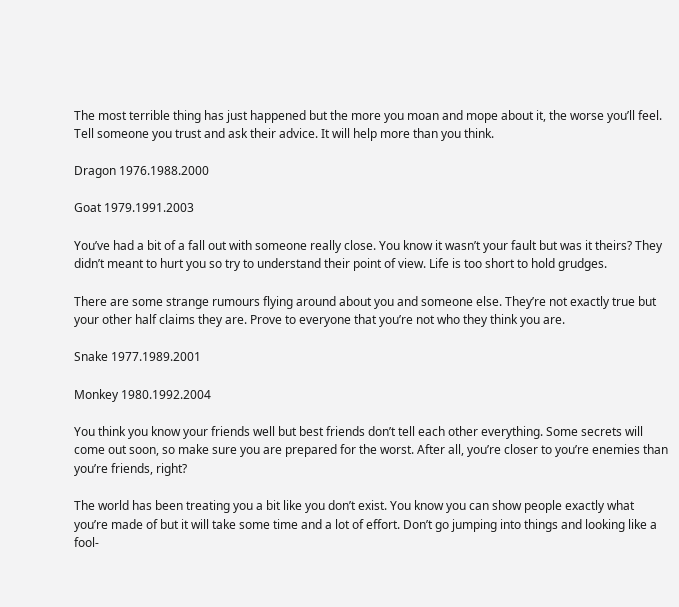The most terrible thing has just happened but the more you moan and mope about it, the worse you’ll feel. Tell someone you trust and ask their advice. It will help more than you think.

Dragon 1976.1988.2000

Goat 1979.1991.2003

You’ve had a bit of a fall out with someone really close. You know it wasn’t your fault but was it theirs? They didn’t meant to hurt you so try to understand their point of view. Life is too short to hold grudges.

There are some strange rumours flying around about you and someone else. They’re not exactly true but your other half claims they are. Prove to everyone that you’re not who they think you are.

Snake 1977.1989.2001

Monkey 1980.1992.2004

You think you know your friends well but best friends don’t tell each other everything. Some secrets will come out soon, so make sure you are prepared for the worst. After all, you’re closer to you’re enemies than you’re friends, right?

The world has been treating you a bit like you don’t exist. You know you can show people exactly what you’re made of but it will take some time and a lot of effort. Don’t go jumping into things and looking like a fool-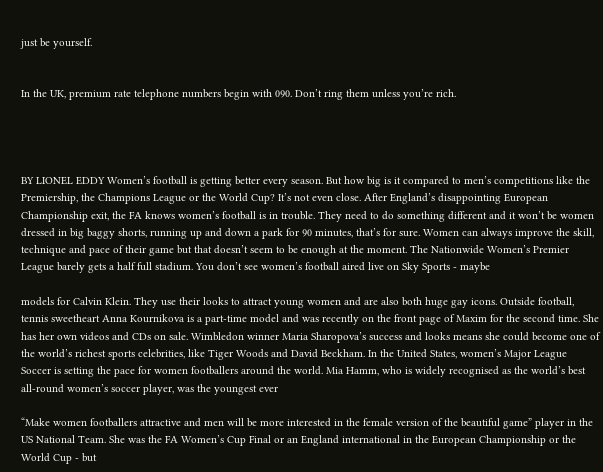just be yourself.


In the UK, premium rate telephone numbers begin with 090. Don’t ring them unless you’re rich.




BY LIONEL EDDY Women’s football is getting better every season. But how big is it compared to men’s competitions like the Premiership, the Champions League or the World Cup? It’s not even close. After England’s disappointing European Championship exit, the FA knows women’s football is in trouble. They need to do something different and it won’t be women dressed in big baggy shorts, running up and down a park for 90 minutes, that’s for sure. Women can always improve the skill, technique and pace of their game but that doesn’t seem to be enough at the moment. The Nationwide Women’s Premier League barely gets a half full stadium. You don’t see women’s football aired live on Sky Sports - maybe

models for Calvin Klein. They use their looks to attract young women and are also both huge gay icons. Outside football, tennis sweetheart Anna Kournikova is a part-time model and was recently on the front page of Maxim for the second time. She has her own videos and CDs on sale. Wimbledon winner Maria Sharopova’s success and looks means she could become one of the world’s richest sports celebrities, like Tiger Woods and David Beckham. In the United States, women’s Major League Soccer is setting the pace for women footballers around the world. Mia Hamm, who is widely recognised as the world’s best all-round women’s soccer player, was the youngest ever

“Make women footballers attractive and men will be more interested in the female version of the beautiful game” player in the US National Team. She was the FA Women’s Cup Final or an England international in the European Championship or the World Cup - but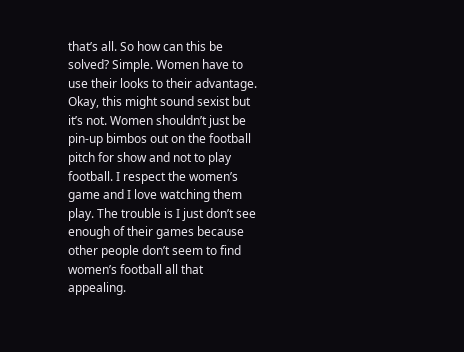that’s all. So how can this be solved? Simple. Women have to use their looks to their advantage. Okay, this might sound sexist but it’s not. Women shouldn’t just be pin-up bimbos out on the football pitch for show and not to play football. I respect the women’s game and I love watching them play. The trouble is I just don’t see enough of their games because other people don’t seem to find women’s football all that appealing.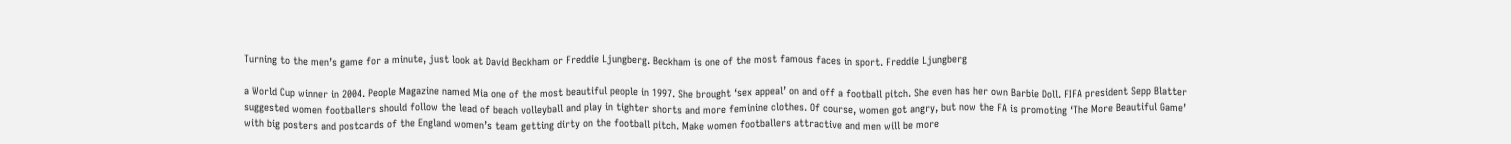Turning to the men’s game for a minute, just look at David Beckham or Freddie Ljungberg. Beckham is one of the most famous faces in sport. Freddie Ljungberg

a World Cup winner in 2004. People Magazine named Mia one of the most beautiful people in 1997. She brought ‘sex appeal’ on and off a football pitch. She even has her own Barbie Doll. FIFA president Sepp Blatter suggested women footballers should follow the lead of beach volleyball and play in tighter shorts and more feminine clothes. Of course, women got angry, but now the FA is promoting ‘The More Beautiful Game’ with big posters and postcards of the England women’s team getting dirty on the football pitch. Make women footballers attractive and men will be more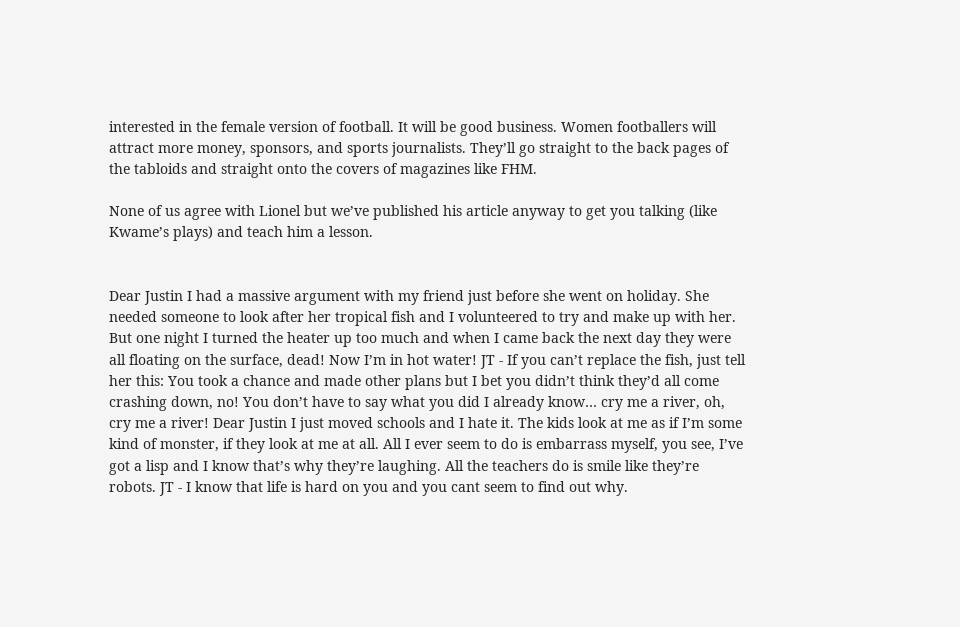interested in the female version of football. It will be good business. Women footballers will attract more money, sponsors, and sports journalists. They’ll go straight to the back pages of the tabloids and straight onto the covers of magazines like FHM.

None of us agree with Lionel but we’ve published his article anyway to get you talking (like Kwame’s plays) and teach him a lesson.


Dear Justin I had a massive argument with my friend just before she went on holiday. She needed someone to look after her tropical fish and I volunteered to try and make up with her. But one night I turned the heater up too much and when I came back the next day they were all floating on the surface, dead! Now I’m in hot water! JT - If you can’t replace the fish, just tell her this: You took a chance and made other plans but I bet you didn’t think they’d all come crashing down, no! You don’t have to say what you did I already know… cry me a river, oh, cry me a river! Dear Justin I just moved schools and I hate it. The kids look at me as if I’m some kind of monster, if they look at me at all. All I ever seem to do is embarrass myself, you see, I’ve got a lisp and I know that’s why they’re laughing. All the teachers do is smile like they’re robots. JT - I know that life is hard on you and you cant seem to find out why.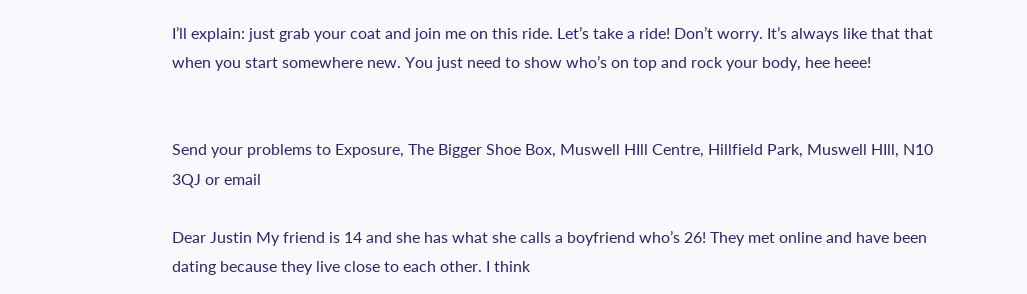I’ll explain: just grab your coat and join me on this ride. Let’s take a ride! Don’t worry. It’s always like that that when you start somewhere new. You just need to show who’s on top and rock your body, hee heee!


Send your problems to Exposure, The Bigger Shoe Box, Muswell HIll Centre, Hillfield Park, Muswell HIll, N10 3QJ or email

Dear Justin My friend is 14 and she has what she calls a boyfriend who’s 26! They met online and have been dating because they live close to each other. I think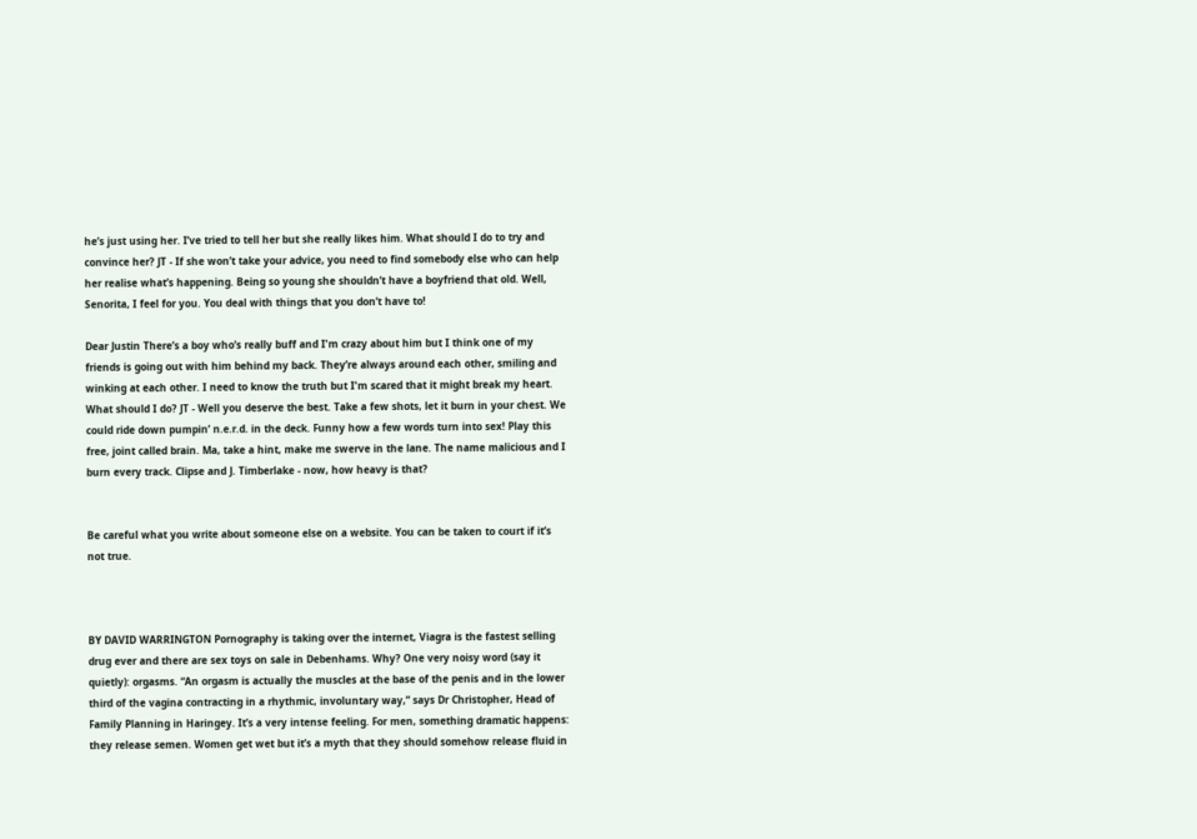he’s just using her. I’ve tried to tell her but she really likes him. What should I do to try and convince her? JT - If she won’t take your advice, you need to find somebody else who can help her realise what’s happening. Being so young she shouldn’t have a boyfriend that old. Well, Senorita, I feel for you. You deal with things that you don’t have to!

Dear Justin There’s a boy who’s really buff and I'm crazy about him but I think one of my friends is going out with him behind my back. They’re always around each other, smiling and winking at each other. I need to know the truth but I'm scared that it might break my heart. What should I do? JT - Well you deserve the best. Take a few shots, let it burn in your chest. We could ride down pumpin’ n.e.r.d. in the deck. Funny how a few words turn into sex! Play this free, joint called brain. Ma, take a hint, make me swerve in the lane. The name malicious and I burn every track. Clipse and J. Timberlake - now, how heavy is that?


Be careful what you write about someone else on a website. You can be taken to court if it’s not true.



BY DAVID WARRINGTON Pornography is taking over the internet, Viagra is the fastest selling drug ever and there are sex toys on sale in Debenhams. Why? One very noisy word (say it quietly): orgasms. “An orgasm is actually the muscles at the base of the penis and in the lower third of the vagina contracting in a rhythmic, involuntary way,” says Dr Christopher, Head of Family Planning in Haringey. It’s a very intense feeling. For men, something dramatic happens: they release semen. Women get wet but it’s a myth that they should somehow release fluid in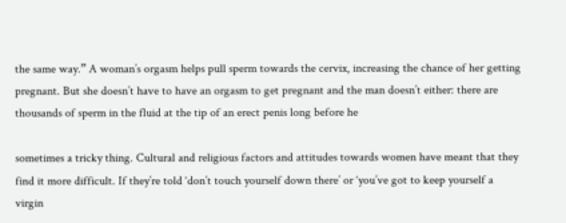the same way.” A woman’s orgasm helps pull sperm towards the cervix, increasing the chance of her getting pregnant. But she doesn’t have to have an orgasm to get pregnant and the man doesn’t either: there are thousands of sperm in the fluid at the tip of an erect penis long before he

sometimes a tricky thing. Cultural and religious factors and attitudes towards women have meant that they find it more difficult. If they’re told ‘don’t touch yourself down there’ or ‘you’ve got to keep yourself a virgin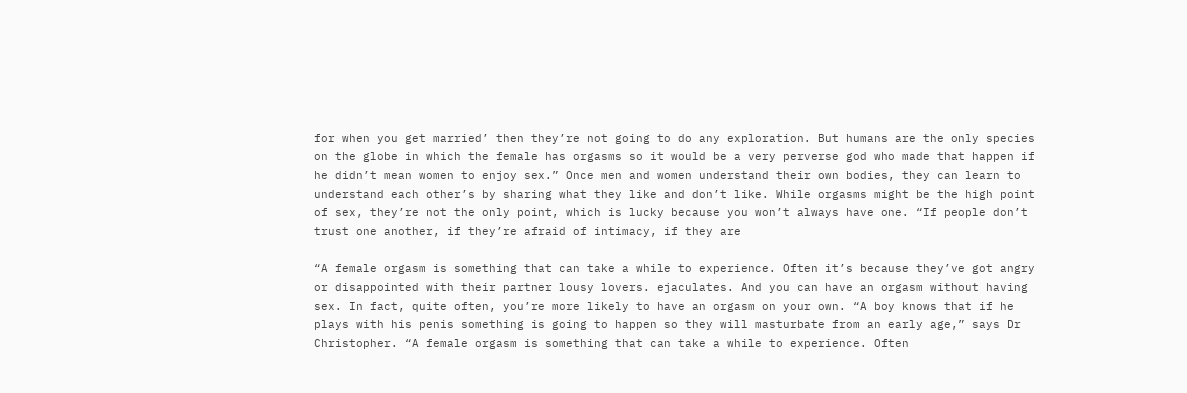for when you get married’ then they’re not going to do any exploration. But humans are the only species on the globe in which the female has orgasms so it would be a very perverse god who made that happen if he didn’t mean women to enjoy sex.” Once men and women understand their own bodies, they can learn to understand each other’s by sharing what they like and don’t like. While orgasms might be the high point of sex, they’re not the only point, which is lucky because you won’t always have one. “If people don’t trust one another, if they’re afraid of intimacy, if they are

“A female orgasm is something that can take a while to experience. Often it’s because they’ve got angry or disappointed with their partner lousy lovers. ejaculates. And you can have an orgasm without having sex. In fact, quite often, you’re more likely to have an orgasm on your own. “A boy knows that if he plays with his penis something is going to happen so they will masturbate from an early age,” says Dr Christopher. “A female orgasm is something that can take a while to experience. Often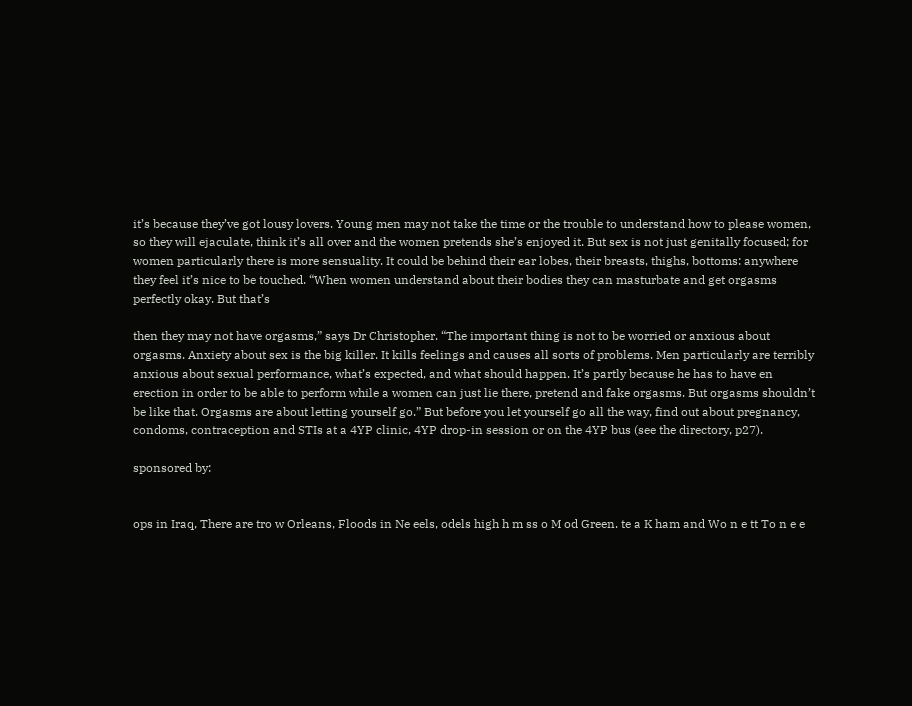it’s because they’ve got lousy lovers. Young men may not take the time or the trouble to understand how to please women, so they will ejaculate, think it’s all over and the women pretends she’s enjoyed it. But sex is not just genitally focused; for women particularly there is more sensuality. It could be behind their ear lobes, their breasts, thighs, bottoms: anywhere they feel it’s nice to be touched. “When women understand about their bodies they can masturbate and get orgasms perfectly okay. But that’s

then they may not have orgasms,” says Dr Christopher. “The important thing is not to be worried or anxious about orgasms. Anxiety about sex is the big killer. It kills feelings and causes all sorts of problems. Men particularly are terribly anxious about sexual performance, what’s expected, and what should happen. It’s partly because he has to have en erection in order to be able to perform while a women can just lie there, pretend and fake orgasms. But orgasms shouldn’t be like that. Orgasms are about letting yourself go.” But before you let yourself go all the way, find out about pregnancy, condoms, contraception and STIs at a 4YP clinic, 4YP drop-in session or on the 4YP bus (see the directory, p27).

sponsored by:


ops in Iraq, There are tro w Orleans, Floods in Ne eels, odels high h m ss o M od Green. te a K ham and Wo n e tt To n e e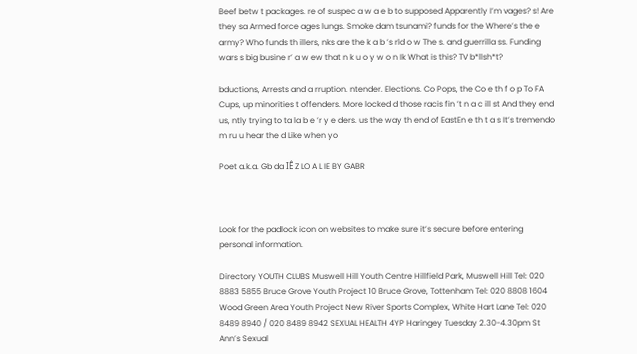Beef betw t packages. re of suspec a w a e b to supposed Apparently I’m vages? s! Are they sa Armed force ages lungs. Smoke dam tsunami? funds for the Where’s the e army? Who funds th illers, nks are the k a b ’s rld o w The s. and guerrilla ss. Funding wars s big busine r’ a w ew that n k u o y w o n Ik What is this? TV b*llsh*t?

bductions, Arrests and a rruption. ntender. Elections. Co Pops, the Co e th f o p To FA Cups, up minorities t offenders. More locked d those racis fin ’t n a c ill st And they end us, ntly trying to ta la b e ’r y e ders. us the way th end of EastEn e th t a s It’s tremendo m ru u hear the d Like when yo

Poet a.k.a. Gb da IÊ Z LO A L IE BY GABR



Look for the padlock icon on websites to make sure it’s secure before entering personal information.

Directory YOUTH CLUBS Muswell Hill Youth Centre Hillfield Park, Muswell Hill Tel: 020 8883 5855 Bruce Grove Youth Project 10 Bruce Grove, Tottenham Tel: 020 8808 1604 Wood Green Area Youth Project New River Sports Complex, White Hart Lane Tel: 020 8489 8940 / 020 8489 8942 SEXUAL HEALTH 4YP Haringey Tuesday 2.30-4.30pm St Ann’s Sexual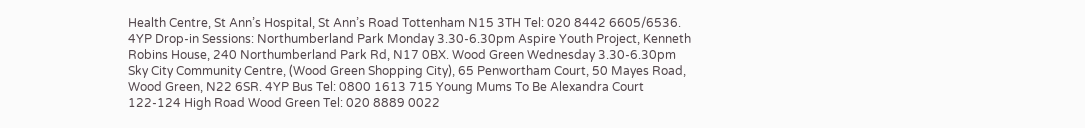Health Centre, St Ann’s Hospital, St Ann’s Road Tottenham N15 3TH Tel: 020 8442 6605/6536. 4YP Drop-in Sessions: Northumberland Park Monday 3.30-6.30pm Aspire Youth Project, Kenneth Robins House, 240 Northumberland Park Rd, N17 0BX. Wood Green Wednesday 3.30-6.30pm Sky City Community Centre, (Wood Green Shopping City), 65 Penwortham Court, 50 Mayes Road, Wood Green, N22 6SR. 4YP Bus Tel: 0800 1613 715 Young Mums To Be Alexandra Court 122-124 High Road Wood Green Tel: 020 8889 0022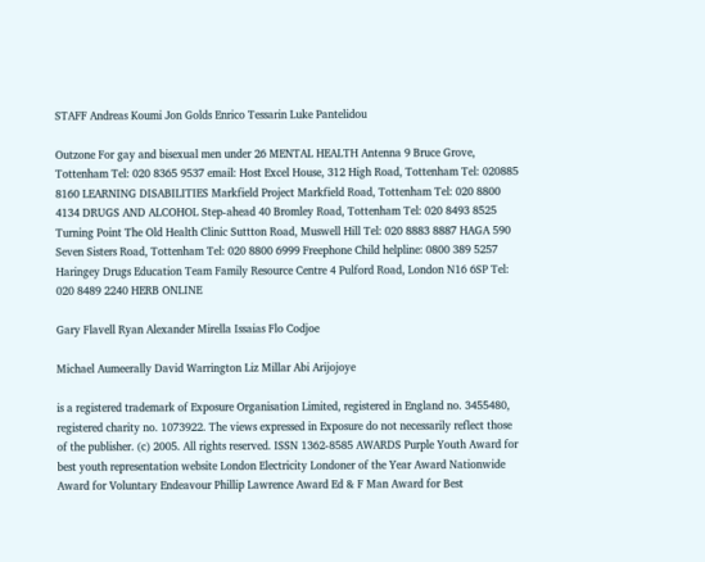STAFF Andreas Koumi Jon Golds Enrico Tessarin Luke Pantelidou

Outzone For gay and bisexual men under 26 MENTAL HEALTH Antenna 9 Bruce Grove, Tottenham Tel: 020 8365 9537 email: Host Excel House, 312 High Road, Tottenham Tel: 020885 8160 LEARNING DISABILITIES Markfield Project Markfield Road, Tottenham Tel: 020 8800 4134 DRUGS AND ALCOHOL Step-ahead 40 Bromley Road, Tottenham Tel: 020 8493 8525 Turning Point The Old Health Clinic Suttton Road, Muswell Hill Tel: 020 8883 8887 HAGA 590 Seven Sisters Road, Tottenham Tel: 020 8800 6999 Freephone Child helpline: 0800 389 5257 Haringey Drugs Education Team Family Resource Centre 4 Pulford Road, London N16 6SP Tel: 020 8489 2240 HERB ONLINE

Gary Flavell Ryan Alexander Mirella Issaias Flo Codjoe

Michael Aumeerally David Warrington Liz Millar Abi Arijojoye

is a registered trademark of Exposure Organisation Limited, registered in England no. 3455480, registered charity no. 1073922. The views expressed in Exposure do not necessarily reflect those of the publisher. (c) 2005. All rights reserved. ISSN 1362-8585 AWARDS Purple Youth Award for best youth representation website London Electricity Londoner of the Year Award Nationwide Award for Voluntary Endeavour Phillip Lawrence Award Ed & F Man Award for Best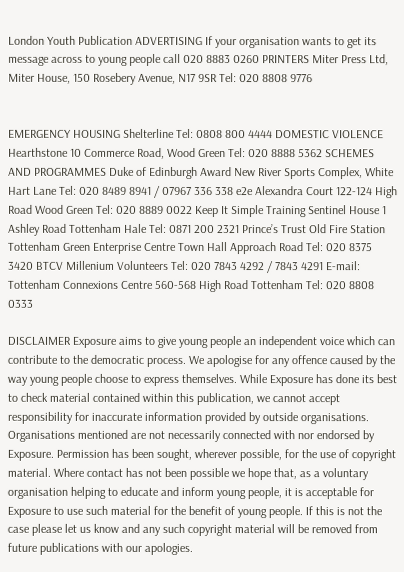London Youth Publication ADVERTISING If your organisation wants to get its message across to young people call 020 8883 0260 PRINTERS Miter Press Ltd, Miter House, 150 Rosebery Avenue, N17 9SR Tel: 020 8808 9776


EMERGENCY HOUSING Shelterline Tel: 0808 800 4444 DOMESTIC VIOLENCE Hearthstone 10 Commerce Road, Wood Green Tel: 020 8888 5362 SCHEMES AND PROGRAMMES Duke of Edinburgh Award New River Sports Complex, White Hart Lane Tel: 020 8489 8941 / 07967 336 338 e2e Alexandra Court 122-124 High Road Wood Green Tel: 020 8889 0022 Keep It Simple Training Sentinel House 1 Ashley Road Tottenham Hale Tel: 0871 200 2321 Prince’s Trust Old Fire Station Tottenham Green Enterprise Centre Town Hall Approach Road Tel: 020 8375 3420 BTCV Millenium Volunteers Tel: 020 7843 4292 / 7843 4291 E-mail: Tottenham Connexions Centre 560-568 High Road Tottenham Tel: 020 8808 0333

DISCLAIMER Exposure aims to give young people an independent voice which can contribute to the democratic process. We apologise for any offence caused by the way young people choose to express themselves. While Exposure has done its best to check material contained within this publication, we cannot accept responsibility for inaccurate information provided by outside organisations. Organisations mentioned are not necessarily connected with nor endorsed by Exposure. Permission has been sought, wherever possible, for the use of copyright material. Where contact has not been possible we hope that, as a voluntary organisation helping to educate and inform young people, it is acceptable for Exposure to use such material for the benefit of young people. If this is not the case please let us know and any such copyright material will be removed from future publications with our apologies.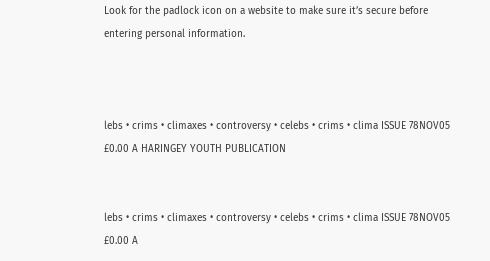Look for the padlock icon on a website to make sure it’s secure before entering personal information.



lebs • crims • climaxes • controversy • celebs • crims • clima ISSUE 78NOV05 £0.00 A HARINGEY YOUTH PUBLICATION


lebs • crims • climaxes • controversy • celebs • crims • clima ISSUE 78NOV05 £0.00 A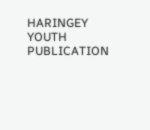HARINGEY YOUTH PUBLICATION